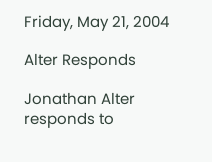Friday, May 21, 2004

Alter Responds

Jonathan Alter responds to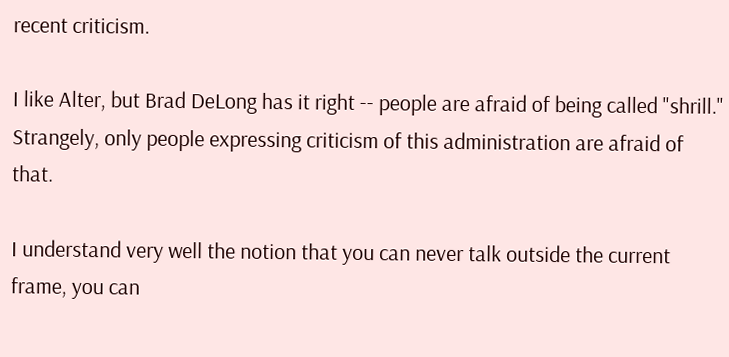recent criticism.

I like Alter, but Brad DeLong has it right -- people are afraid of being called "shrill." Strangely, only people expressing criticism of this administration are afraid of that.

I understand very well the notion that you can never talk outside the current frame, you can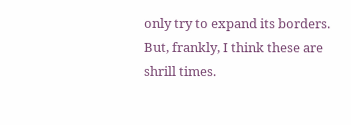only try to expand its borders. But, frankly, I think these are shrill times.